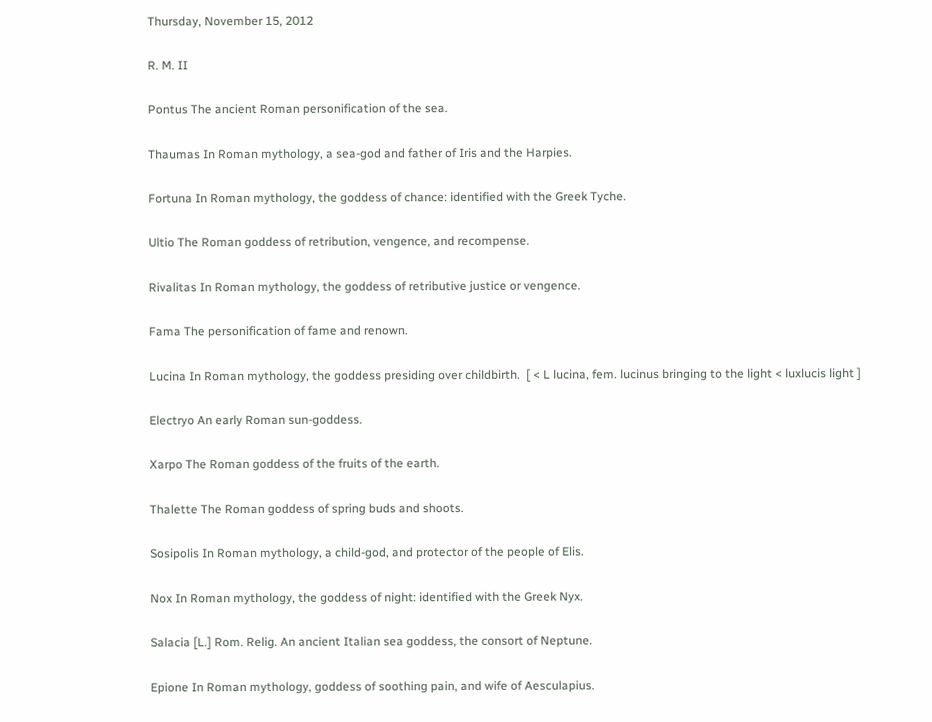Thursday, November 15, 2012

R. M. II

Pontus The ancient Roman personification of the sea.

Thaumas In Roman mythology, a sea-god and father of Iris and the Harpies.

Fortuna In Roman mythology, the goddess of chance: identified with the Greek Tyche.

Ultio The Roman goddess of retribution, vengence, and recompense.

Rivalitas In Roman mythology, the goddess of retributive justice or vengence.

Fama The personification of fame and renown.

Lucina In Roman mythology, the goddess presiding over childbirth.  [ < L lucina, fem. lucinus bringing to the light < luxlucis light ]

Electryo An early Roman sun-goddess.

Xarpo The Roman goddess of the fruits of the earth.

Thalette The Roman goddess of spring buds and shoots.

Sosipolis In Roman mythology, a child-god, and protector of the people of Elis.

Nox In Roman mythology, the goddess of night: identified with the Greek Nyx.

Salacia [L.] Rom. Relig. An ancient Italian sea goddess, the consort of Neptune.

Epione In Roman mythology, goddess of soothing pain, and wife of Aesculapius.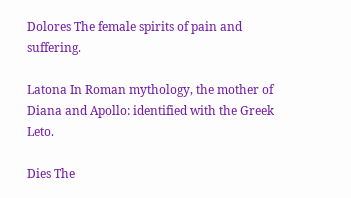Dolores The female spirits of pain and suffering.

Latona In Roman mythology, the mother of Diana and Apollo: identified with the Greek Leto.

Dies The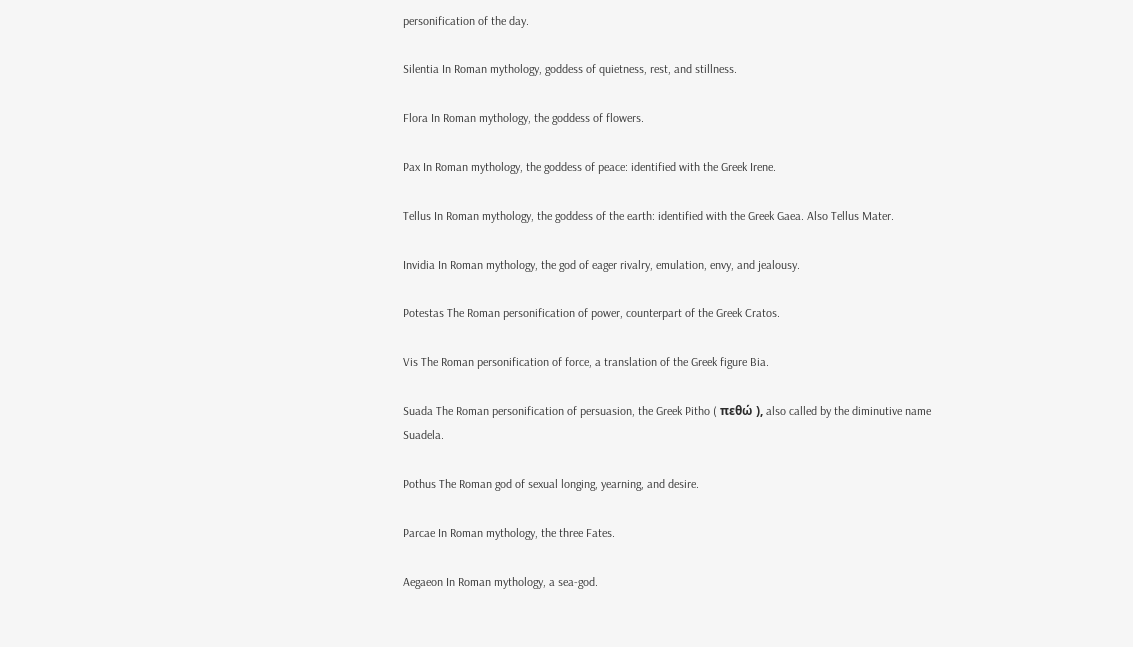personification of the day.

Silentia In Roman mythology, goddess of quietness, rest, and stillness.

Flora In Roman mythology, the goddess of flowers.

Pax In Roman mythology, the goddess of peace: identified with the Greek Irene.

Tellus In Roman mythology, the goddess of the earth: identified with the Greek Gaea. Also Tellus Mater.

Invidia In Roman mythology, the god of eager rivalry, emulation, envy, and jealousy.

Potestas The Roman personification of power, counterpart of the Greek Cratos.

Vis The Roman personification of force, a translation of the Greek figure Bia.

Suada The Roman personification of persuasion, the Greek Pitho ( πεθώ ), also called by the diminutive name Suadela.

Pothus The Roman god of sexual longing, yearning, and desire.

Parcae In Roman mythology, the three Fates.

Aegaeon In Roman mythology, a sea-god.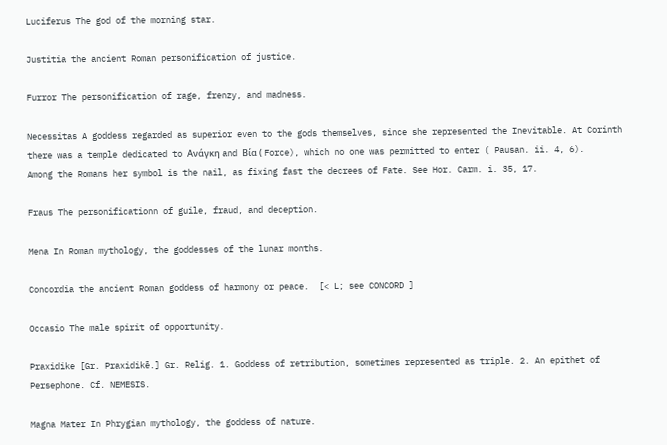Luciferus The god of the morning star.

Justitia the ancient Roman personification of justice.

Furror The personification of rage, frenzy, and madness.

Necessitas A goddess regarded as superior even to the gods themselves, since she represented the Inevitable. At Corinth there was a temple dedicated to Ανάγκη and Βία ( Force), which no one was permitted to enter ( Pausan. ii. 4, 6). Among the Romans her symbol is the nail, as fixing fast the decrees of Fate. See Hor. Carm. i. 35, 17.

Fraus The personificationn of guile, fraud, and deception.

Mena In Roman mythology, the goddesses of the lunar months.

Concordia the ancient Roman goddess of harmony or peace.  [< L; see CONCORD ]

Occasio The male spirit of opportunity.

Praxidike [Gr. Praxidikē.] Gr. Relig. 1. Goddess of retribution, sometimes represented as triple. 2. An epithet of Persephone. Cf. NEMESIS.

Magna Mater In Phrygian mythology, the goddess of nature.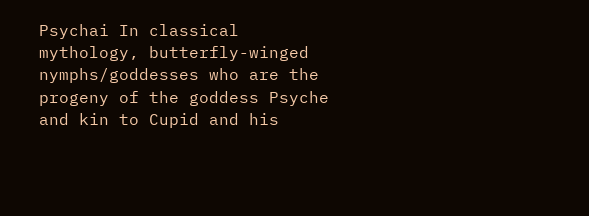Psychai In classical mythology, butterfly-winged nymphs/goddesses who are the progeny of the goddess Psyche and kin to Cupid and his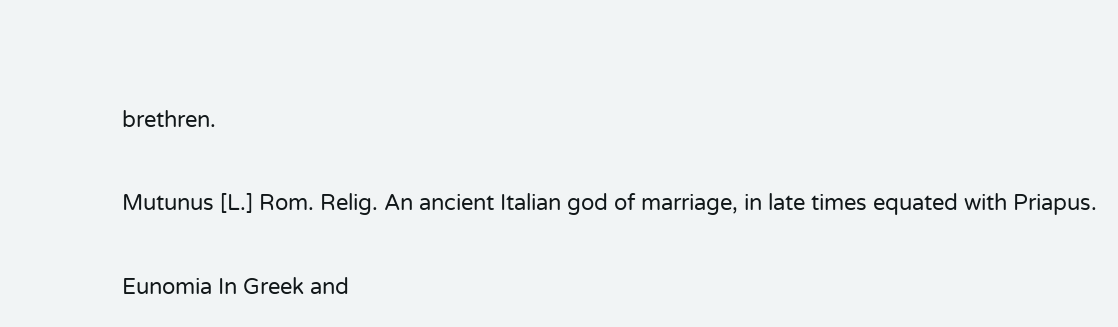brethren.

Mutunus [L.] Rom. Relig. An ancient Italian god of marriage, in late times equated with Priapus.

Eunomia In Greek and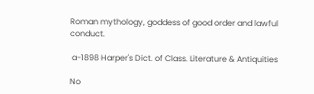Roman mythology, goddess of good order and lawful conduct.

 a-1898 Harper's Dict. of Class. Literature & Antiquities

No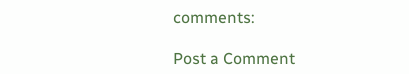comments:

Post a Comment